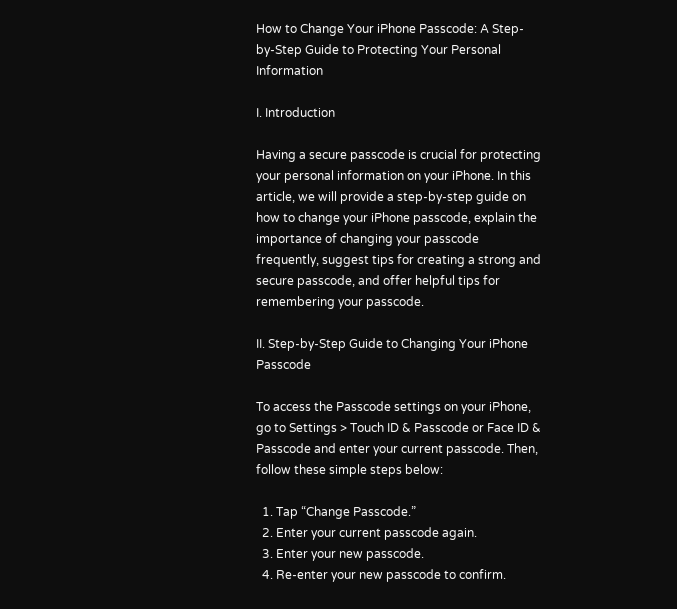How to Change Your iPhone Passcode: A Step-by-Step Guide to Protecting Your Personal Information

I. Introduction

Having a secure passcode is crucial for protecting your personal information on your iPhone. In this article, we will provide a step-by-step guide on how to change your iPhone passcode, explain the importance of changing your passcode frequently, suggest tips for creating a strong and secure passcode, and offer helpful tips for remembering your passcode.

II. Step-by-Step Guide to Changing Your iPhone Passcode

To access the Passcode settings on your iPhone, go to Settings > Touch ID & Passcode or Face ID & Passcode and enter your current passcode. Then, follow these simple steps below:

  1. Tap “Change Passcode.”
  2. Enter your current passcode again.
  3. Enter your new passcode.
  4. Re-enter your new passcode to confirm.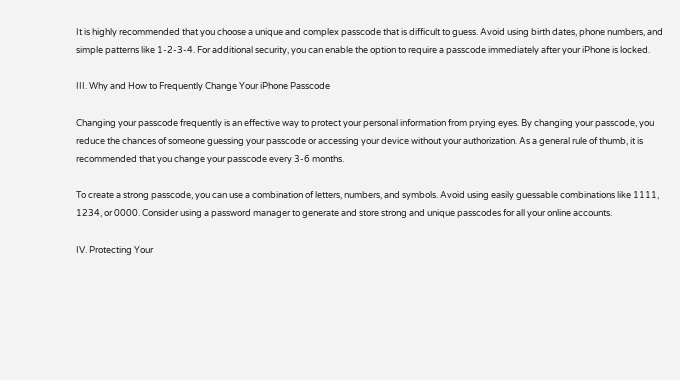It is highly recommended that you choose a unique and complex passcode that is difficult to guess. Avoid using birth dates, phone numbers, and simple patterns like 1-2-3-4. For additional security, you can enable the option to require a passcode immediately after your iPhone is locked.

III. Why and How to Frequently Change Your iPhone Passcode

Changing your passcode frequently is an effective way to protect your personal information from prying eyes. By changing your passcode, you reduce the chances of someone guessing your passcode or accessing your device without your authorization. As a general rule of thumb, it is recommended that you change your passcode every 3-6 months.

To create a strong passcode, you can use a combination of letters, numbers, and symbols. Avoid using easily guessable combinations like 1111, 1234, or 0000. Consider using a password manager to generate and store strong and unique passcodes for all your online accounts.

IV. Protecting Your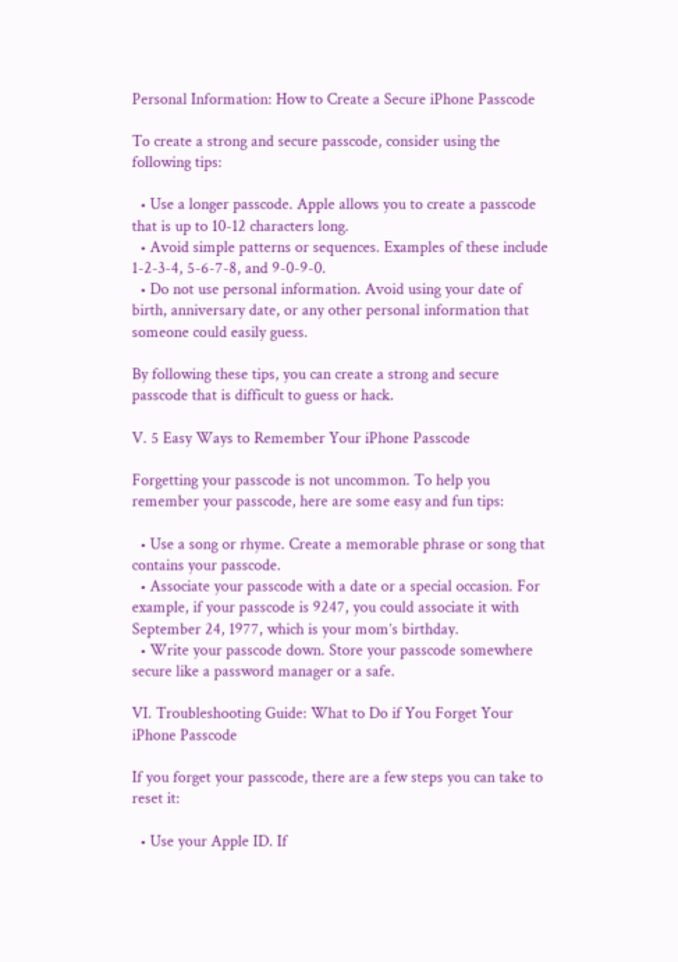Personal Information: How to Create a Secure iPhone Passcode

To create a strong and secure passcode, consider using the following tips:

  • Use a longer passcode. Apple allows you to create a passcode that is up to 10-12 characters long.
  • Avoid simple patterns or sequences. Examples of these include 1-2-3-4, 5-6-7-8, and 9-0-9-0.
  • Do not use personal information. Avoid using your date of birth, anniversary date, or any other personal information that someone could easily guess.

By following these tips, you can create a strong and secure passcode that is difficult to guess or hack.

V. 5 Easy Ways to Remember Your iPhone Passcode

Forgetting your passcode is not uncommon. To help you remember your passcode, here are some easy and fun tips:

  • Use a song or rhyme. Create a memorable phrase or song that contains your passcode.
  • Associate your passcode with a date or a special occasion. For example, if your passcode is 9247, you could associate it with September 24, 1977, which is your mom’s birthday.
  • Write your passcode down. Store your passcode somewhere secure like a password manager or a safe.

VI. Troubleshooting Guide: What to Do if You Forget Your iPhone Passcode

If you forget your passcode, there are a few steps you can take to reset it:

  • Use your Apple ID. If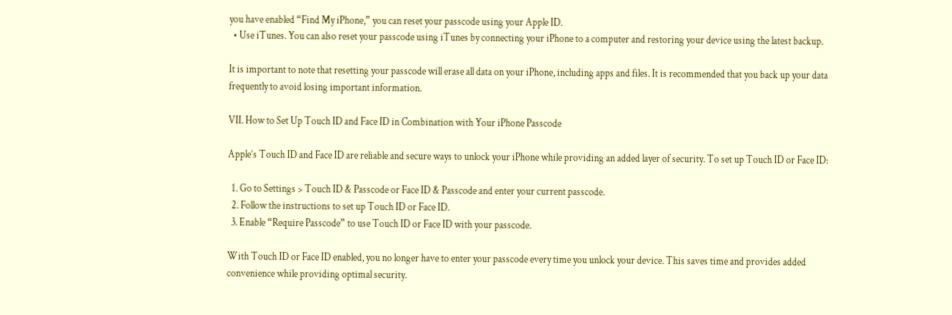you have enabled “Find My iPhone,” you can reset your passcode using your Apple ID.
  • Use iTunes. You can also reset your passcode using iTunes by connecting your iPhone to a computer and restoring your device using the latest backup.

It is important to note that resetting your passcode will erase all data on your iPhone, including apps and files. It is recommended that you back up your data frequently to avoid losing important information.

VII. How to Set Up Touch ID and Face ID in Combination with Your iPhone Passcode

Apple’s Touch ID and Face ID are reliable and secure ways to unlock your iPhone while providing an added layer of security. To set up Touch ID or Face ID:

  1. Go to Settings > Touch ID & Passcode or Face ID & Passcode and enter your current passcode.
  2. Follow the instructions to set up Touch ID or Face ID.
  3. Enable “Require Passcode” to use Touch ID or Face ID with your passcode.

With Touch ID or Face ID enabled, you no longer have to enter your passcode every time you unlock your device. This saves time and provides added convenience while providing optimal security.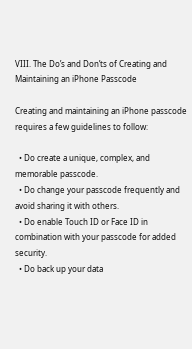VIII. The Do’s and Don’ts of Creating and Maintaining an iPhone Passcode

Creating and maintaining an iPhone passcode requires a few guidelines to follow:

  • Do create a unique, complex, and memorable passcode.
  • Do change your passcode frequently and avoid sharing it with others.
  • Do enable Touch ID or Face ID in combination with your passcode for added security.
  • Do back up your data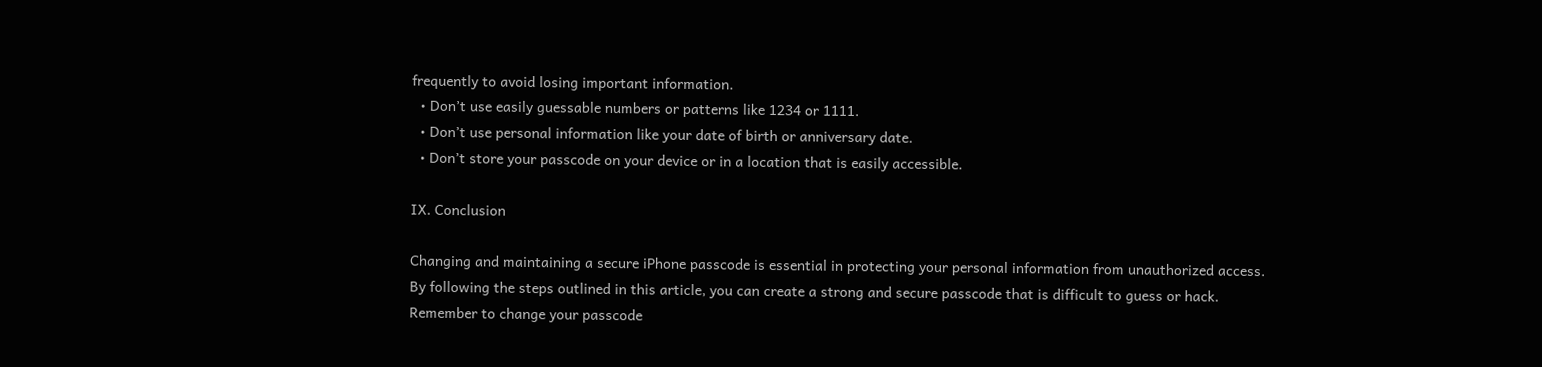frequently to avoid losing important information.
  • Don’t use easily guessable numbers or patterns like 1234 or 1111.
  • Don’t use personal information like your date of birth or anniversary date.
  • Don’t store your passcode on your device or in a location that is easily accessible.

IX. Conclusion

Changing and maintaining a secure iPhone passcode is essential in protecting your personal information from unauthorized access. By following the steps outlined in this article, you can create a strong and secure passcode that is difficult to guess or hack. Remember to change your passcode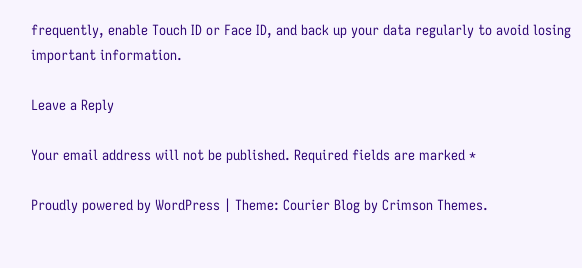frequently, enable Touch ID or Face ID, and back up your data regularly to avoid losing important information.

Leave a Reply

Your email address will not be published. Required fields are marked *

Proudly powered by WordPress | Theme: Courier Blog by Crimson Themes.